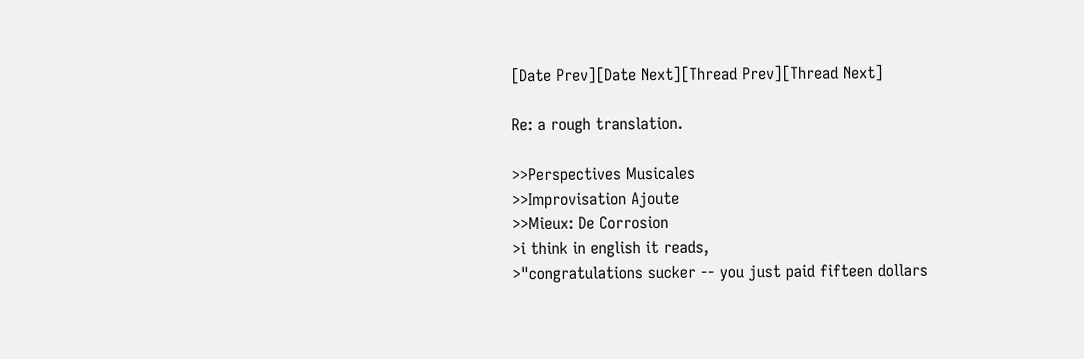[Date Prev][Date Next][Thread Prev][Thread Next]

Re: a rough translation.

>>Perspectives Musicales
>>Improvisation Ajoute
>>Mieux: De Corrosion
>i think in english it reads,
>"congratulations sucker -- you just paid fifteen dollars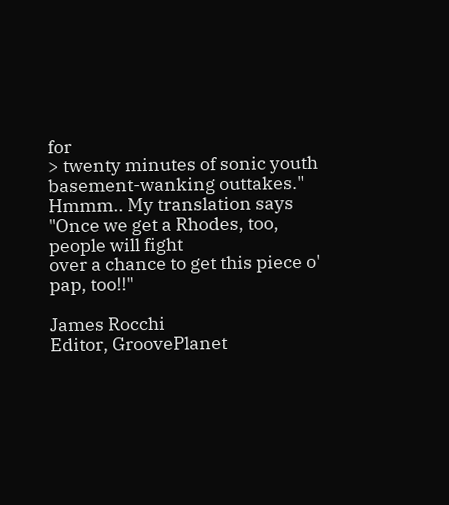for
> twenty minutes of sonic youth basement-wanking outtakes."
Hmmm.. My translation says "Once we get a Rhodes, too, people will fight
over a chance to get this piece o' pap, too!!"

James Rocchi
Editor, GroovePlanet